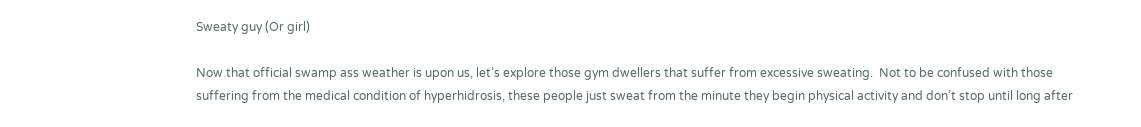Sweaty guy (Or girl)

Now that official swamp ass weather is upon us, let’s explore those gym dwellers that suffer from excessive sweating.  Not to be confused with those suffering from the medical condition of hyperhidrosis, these people just sweat from the minute they begin physical activity and don’t stop until long after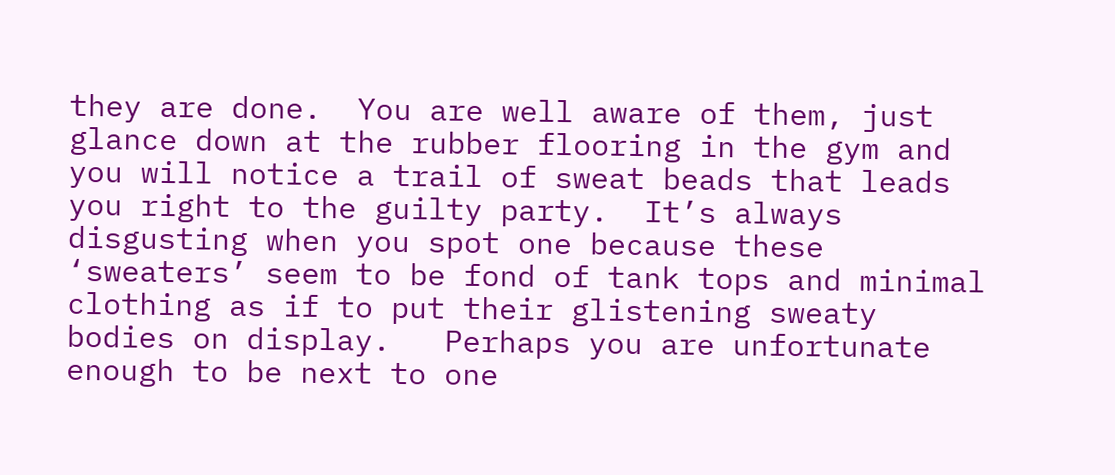they are done.  You are well aware of them, just glance down at the rubber flooring in the gym and you will notice a trail of sweat beads that leads you right to the guilty party.  It’s always disgusting when you spot one because these ‘sweaters’ seem to be fond of tank tops and minimal clothing as if to put their glistening sweaty bodies on display.   Perhaps you are unfortunate enough to be next to one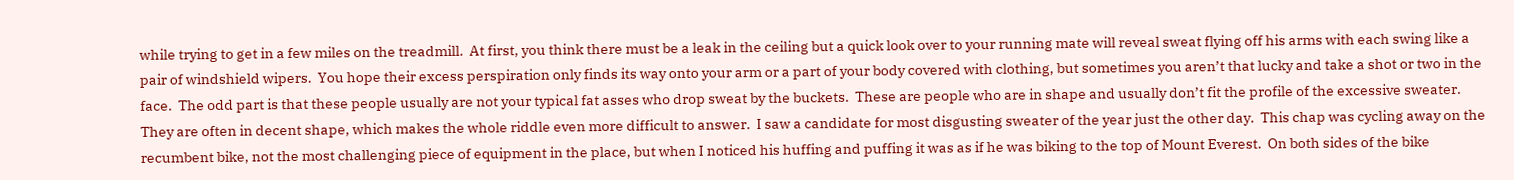while trying to get in a few miles on the treadmill.  At first, you think there must be a leak in the ceiling but a quick look over to your running mate will reveal sweat flying off his arms with each swing like a pair of windshield wipers.  You hope their excess perspiration only finds its way onto your arm or a part of your body covered with clothing, but sometimes you aren’t that lucky and take a shot or two in the face.  The odd part is that these people usually are not your typical fat asses who drop sweat by the buckets.  These are people who are in shape and usually don’t fit the profile of the excessive sweater.  They are often in decent shape, which makes the whole riddle even more difficult to answer.  I saw a candidate for most disgusting sweater of the year just the other day.  This chap was cycling away on the recumbent bike, not the most challenging piece of equipment in the place, but when I noticed his huffing and puffing it was as if he was biking to the top of Mount Everest.  On both sides of the bike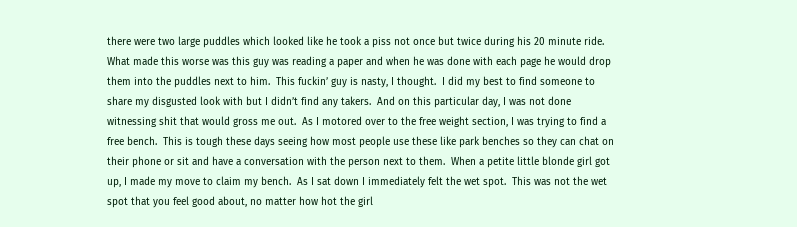there were two large puddles which looked like he took a piss not once but twice during his 20 minute ride.  What made this worse was this guy was reading a paper and when he was done with each page he would drop them into the puddles next to him.  This fuckin’ guy is nasty, I thought.  I did my best to find someone to share my disgusted look with but I didn’t find any takers.  And on this particular day, I was not done witnessing shit that would gross me out.  As I motored over to the free weight section, I was trying to find a free bench.  This is tough these days seeing how most people use these like park benches so they can chat on their phone or sit and have a conversation with the person next to them.  When a petite little blonde girl got up, I made my move to claim my bench.  As I sat down I immediately felt the wet spot.  This was not the wet spot that you feel good about, no matter how hot the girl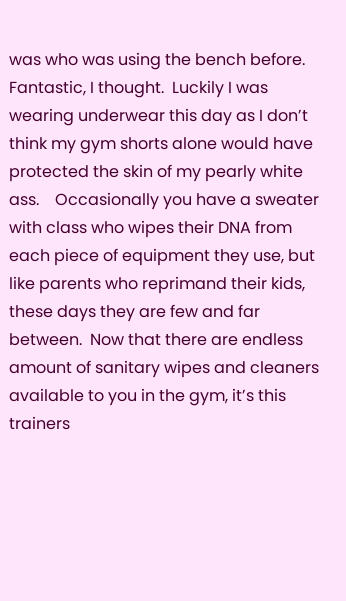was who was using the bench before.  Fantastic, I thought.  Luckily I was wearing underwear this day as I don’t think my gym shorts alone would have protected the skin of my pearly white ass.    Occasionally you have a sweater with class who wipes their DNA from each piece of equipment they use, but like parents who reprimand their kids, these days they are few and far between.  Now that there are endless amount of sanitary wipes and cleaners available to you in the gym, it’s this trainers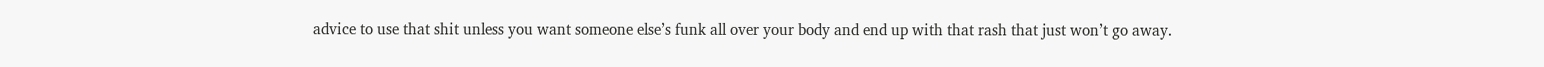advice to use that shit unless you want someone else’s funk all over your body and end up with that rash that just won’t go away.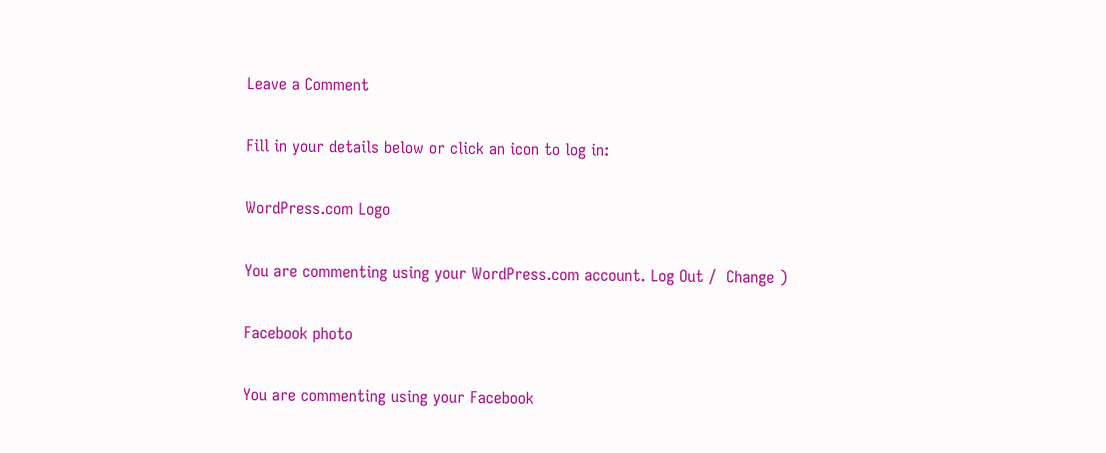Leave a Comment

Fill in your details below or click an icon to log in:

WordPress.com Logo

You are commenting using your WordPress.com account. Log Out /  Change )

Facebook photo

You are commenting using your Facebook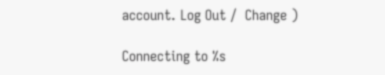account. Log Out /  Change )

Connecting to %s